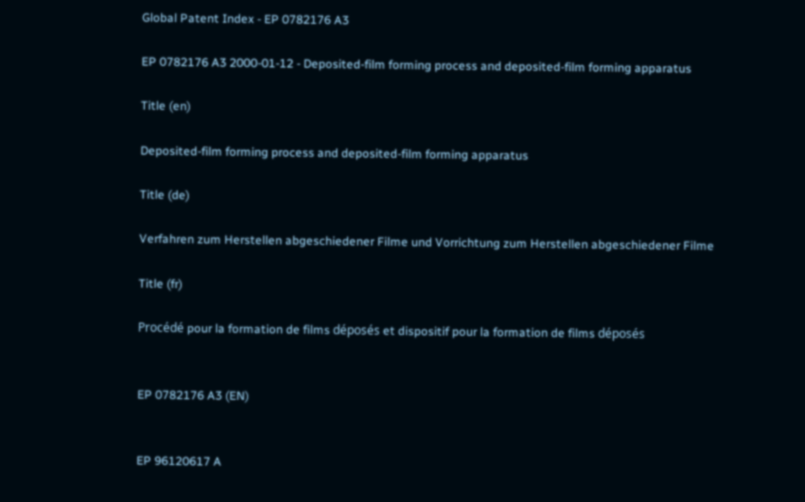Global Patent Index - EP 0782176 A3

EP 0782176 A3 2000-01-12 - Deposited-film forming process and deposited-film forming apparatus

Title (en)

Deposited-film forming process and deposited-film forming apparatus

Title (de)

Verfahren zum Herstellen abgeschiedener Filme und Vorrichtung zum Herstellen abgeschiedener Filme

Title (fr)

Procédé pour la formation de films déposés et dispositif pour la formation de films déposés


EP 0782176 A3 (EN)


EP 96120617 A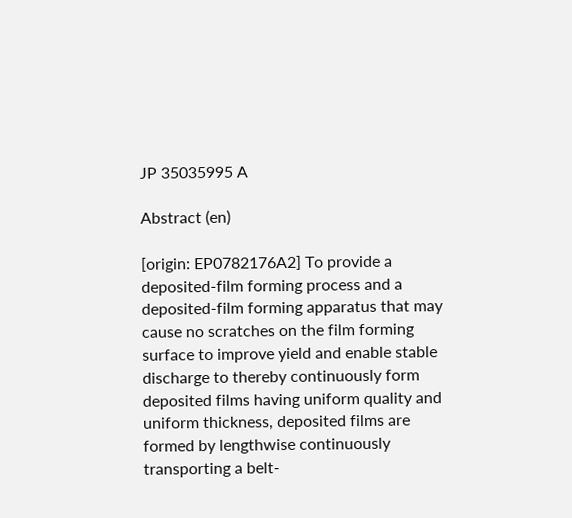JP 35035995 A

Abstract (en)

[origin: EP0782176A2] To provide a deposited-film forming process and a deposited-film forming apparatus that may cause no scratches on the film forming surface to improve yield and enable stable discharge to thereby continuously form deposited films having uniform quality and uniform thickness, deposited films are formed by lengthwise continuously transporting a belt-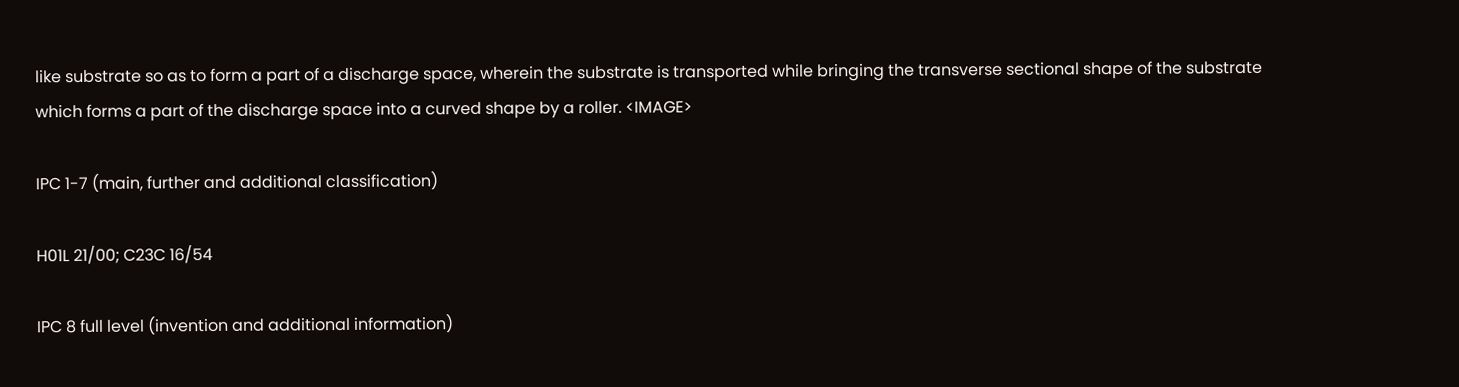like substrate so as to form a part of a discharge space, wherein the substrate is transported while bringing the transverse sectional shape of the substrate which forms a part of the discharge space into a curved shape by a roller. <IMAGE>

IPC 1-7 (main, further and additional classification)

H01L 21/00; C23C 16/54

IPC 8 full level (invention and additional information)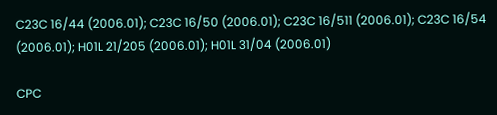C23C 16/44 (2006.01); C23C 16/50 (2006.01); C23C 16/511 (2006.01); C23C 16/54 (2006.01); H01L 21/205 (2006.01); H01L 31/04 (2006.01)

CPC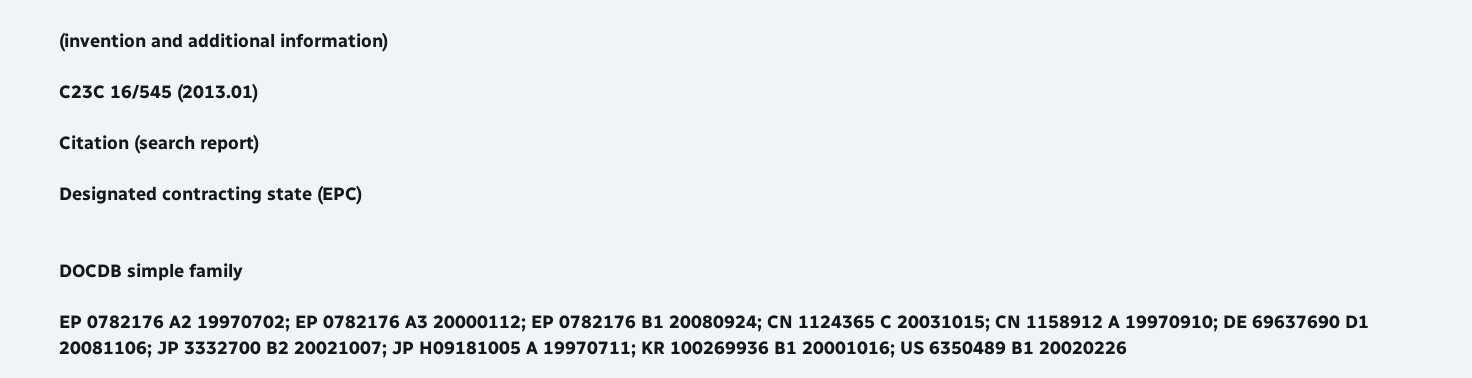(invention and additional information)

C23C 16/545 (2013.01)

Citation (search report)

Designated contracting state (EPC)


DOCDB simple family

EP 0782176 A2 19970702; EP 0782176 A3 20000112; EP 0782176 B1 20080924; CN 1124365 C 20031015; CN 1158912 A 19970910; DE 69637690 D1 20081106; JP 3332700 B2 20021007; JP H09181005 A 19970711; KR 100269936 B1 20001016; US 6350489 B1 20020226